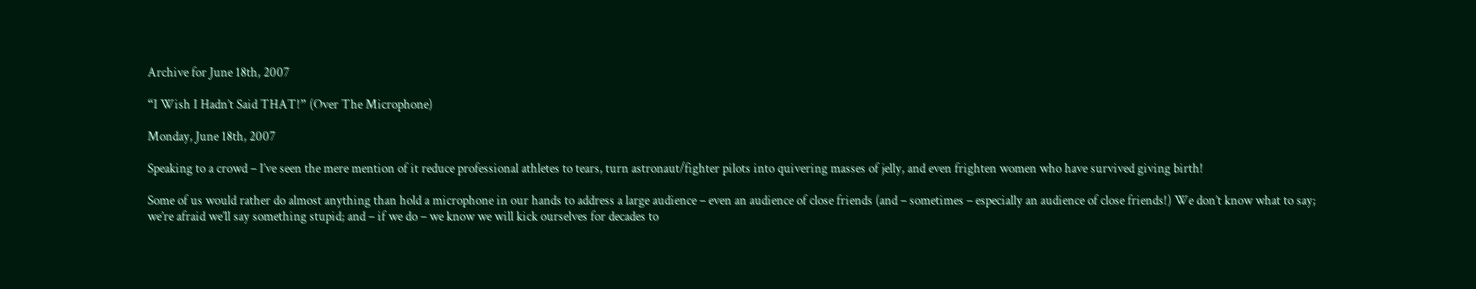Archive for June 18th, 2007

“I Wish I Hadn’t Said THAT!” (Over The Microphone)

Monday, June 18th, 2007

Speaking to a crowd – I’ve seen the mere mention of it reduce professional athletes to tears, turn astronaut/fighter pilots into quivering masses of jelly, and even frighten women who have survived giving birth!

Some of us would rather do almost anything than hold a microphone in our hands to address a large audience – even an audience of close friends (and – sometimes – especially an audience of close friends!) We don’t know what to say; we’re afraid we’ll say something stupid; and – if we do – we know we will kick ourselves for decades to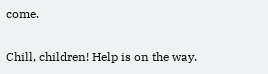come.

Chill, children! Help is on the way.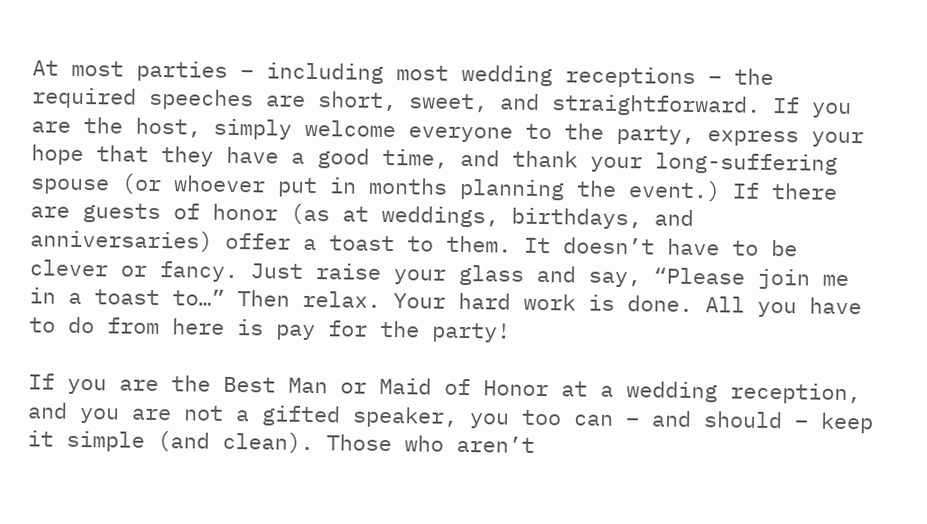At most parties – including most wedding receptions – the required speeches are short, sweet, and straightforward. If you are the host, simply welcome everyone to the party, express your hope that they have a good time, and thank your long-suffering spouse (or whoever put in months planning the event.) If there are guests of honor (as at weddings, birthdays, and anniversaries) offer a toast to them. It doesn’t have to be clever or fancy. Just raise your glass and say, “Please join me in a toast to…” Then relax. Your hard work is done. All you have to do from here is pay for the party!

If you are the Best Man or Maid of Honor at a wedding reception, and you are not a gifted speaker, you too can – and should – keep it simple (and clean). Those who aren’t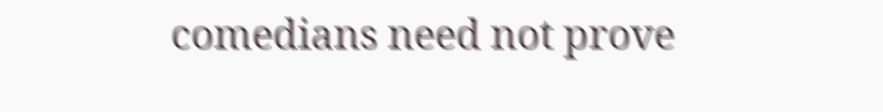comedians need not prove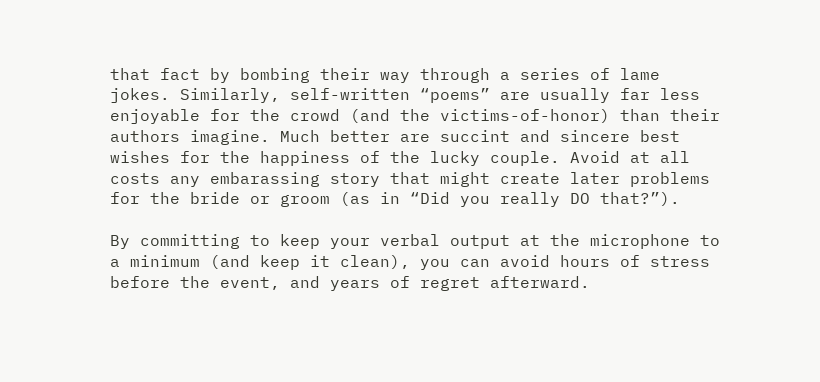that fact by bombing their way through a series of lame jokes. Similarly, self-written “poems” are usually far less enjoyable for the crowd (and the victims-of-honor) than their authors imagine. Much better are succint and sincere best wishes for the happiness of the lucky couple. Avoid at all costs any embarassing story that might create later problems for the bride or groom (as in “Did you really DO that?”).

By committing to keep your verbal output at the microphone to a minimum (and keep it clean), you can avoid hours of stress before the event, and years of regret afterward.